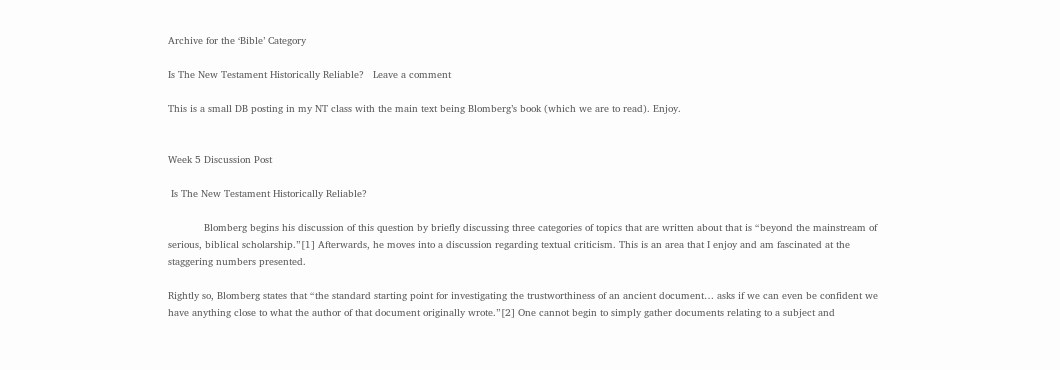Archive for the ‘Bible’ Category

Is The New Testament Historically Reliable?   Leave a comment

This is a small DB posting in my NT class with the main text being Blomberg’s book (which we are to read). Enjoy.


Week 5 Discussion Post

 Is The New Testament Historically Reliable?

            Blomberg begins his discussion of this question by briefly discussing three categories of topics that are written about that is “beyond the mainstream of serious, biblical scholarship.”[1] Afterwards, he moves into a discussion regarding textual criticism. This is an area that I enjoy and am fascinated at the staggering numbers presented.

Rightly so, Blomberg states that “the standard starting point for investigating the trustworthiness of an ancient document… asks if we can even be confident we have anything close to what the author of that document originally wrote.”[2] One cannot begin to simply gather documents relating to a subject and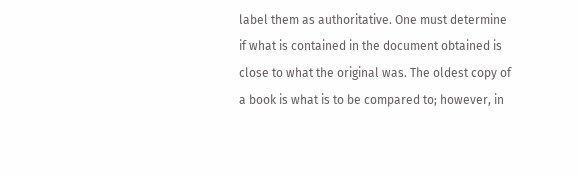label them as authoritative. One must determine if what is contained in the document obtained is close to what the original was. The oldest copy of a book is what is to be compared to; however, in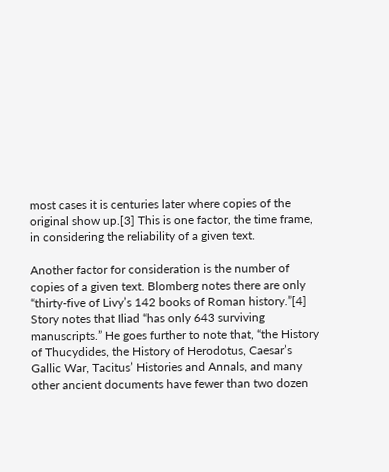most cases it is centuries later where copies of the original show up.[3] This is one factor, the time frame, in considering the reliability of a given text.

Another factor for consideration is the number of copies of a given text. Blomberg notes there are only “thirty-five of Livy’s 142 books of Roman history.”[4] Story notes that Iliad “has only 643 surviving manuscripts.” He goes further to note that, “the History of Thucydides, the History of Herodotus, Caesar’s Gallic War, Tacitus’ Histories and Annals, and many other ancient documents have fewer than two dozen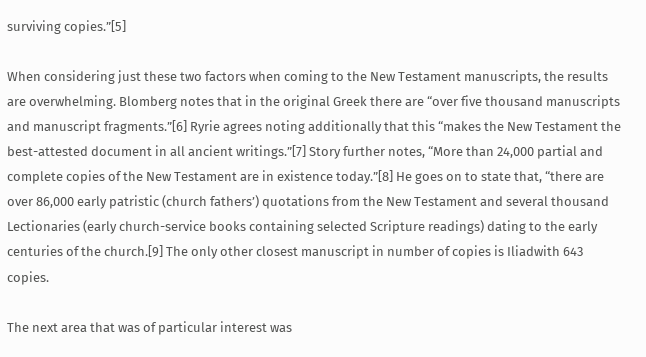surviving copies.”[5]

When considering just these two factors when coming to the New Testament manuscripts, the results are overwhelming. Blomberg notes that in the original Greek there are “over five thousand manuscripts and manuscript fragments.”[6] Ryrie agrees noting additionally that this “makes the New Testament the best-attested document in all ancient writings.”[7] Story further notes, “More than 24,000 partial and complete copies of the New Testament are in existence today.”[8] He goes on to state that, “there are over 86,000 early patristic (church fathers’) quotations from the New Testament and several thousand Lectionaries (early church-service books containing selected Scripture readings) dating to the early centuries of the church.[9] The only other closest manuscript in number of copies is Iliadwith 643 copies.

The next area that was of particular interest was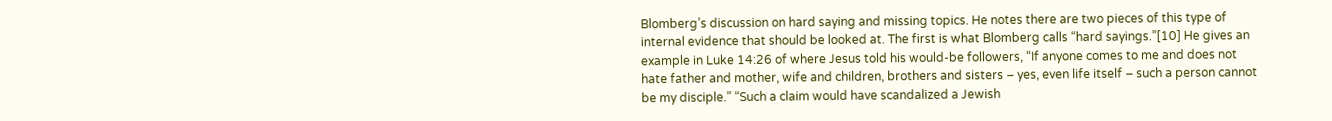Blomberg’s discussion on hard saying and missing topics. He notes there are two pieces of this type of internal evidence that should be looked at. The first is what Blomberg calls “hard sayings.”[10] He gives an example in Luke 14:26 of where Jesus told his would-be followers, “If anyone comes to me and does not hate father and mother, wife and children, brothers and sisters – yes, even life itself – such a person cannot be my disciple.” “Such a claim would have scandalized a Jewish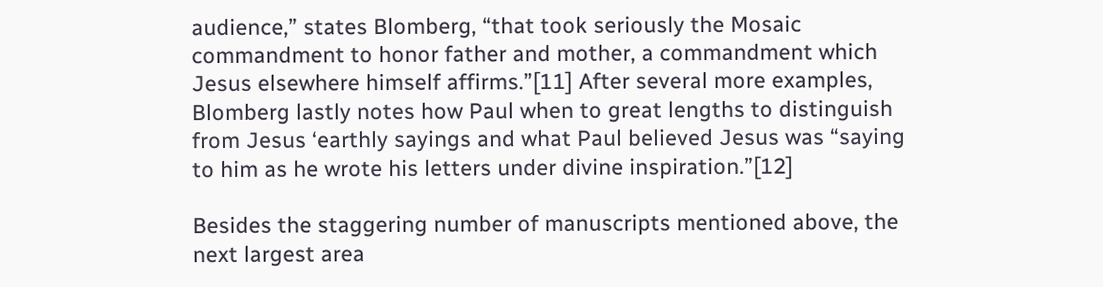audience,” states Blomberg, “that took seriously the Mosaic commandment to honor father and mother, a commandment which Jesus elsewhere himself affirms.”[11] After several more examples, Blomberg lastly notes how Paul when to great lengths to distinguish from Jesus ‘earthly sayings and what Paul believed Jesus was “saying to him as he wrote his letters under divine inspiration.”[12]

Besides the staggering number of manuscripts mentioned above, the next largest area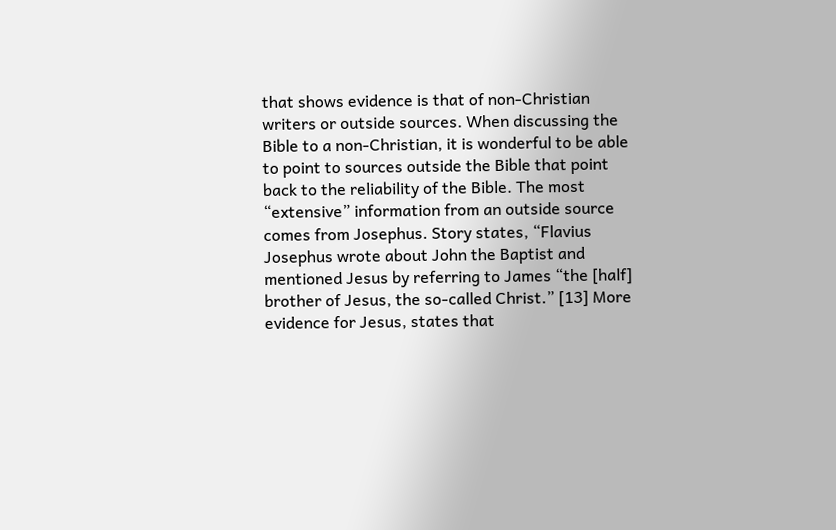that shows evidence is that of non-Christian writers or outside sources. When discussing the Bible to a non-Christian, it is wonderful to be able to point to sources outside the Bible that point back to the reliability of the Bible. The most “extensive” information from an outside source comes from Josephus. Story states, “Flavius Josephus wrote about John the Baptist and mentioned Jesus by referring to James “the [half] brother of Jesus, the so-called Christ.” [13] More evidence for Jesus, states that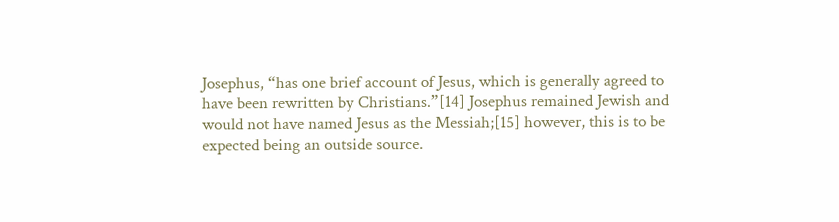Josephus, “has one brief account of Jesus, which is generally agreed to have been rewritten by Christians.”[14] Josephus remained Jewish and would not have named Jesus as the Messiah;[15] however, this is to be expected being an outside source.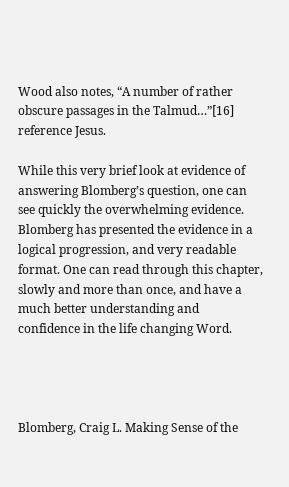Wood also notes, “A number of rather obscure passages in the Talmud…”[16] reference Jesus.

While this very brief look at evidence of answering Blomberg’s question, one can see quickly the overwhelming evidence. Blomberg has presented the evidence in a logical progression, and very readable format. One can read through this chapter, slowly and more than once, and have a much better understanding and confidence in the life changing Word.




Blomberg, Craig L. Making Sense of the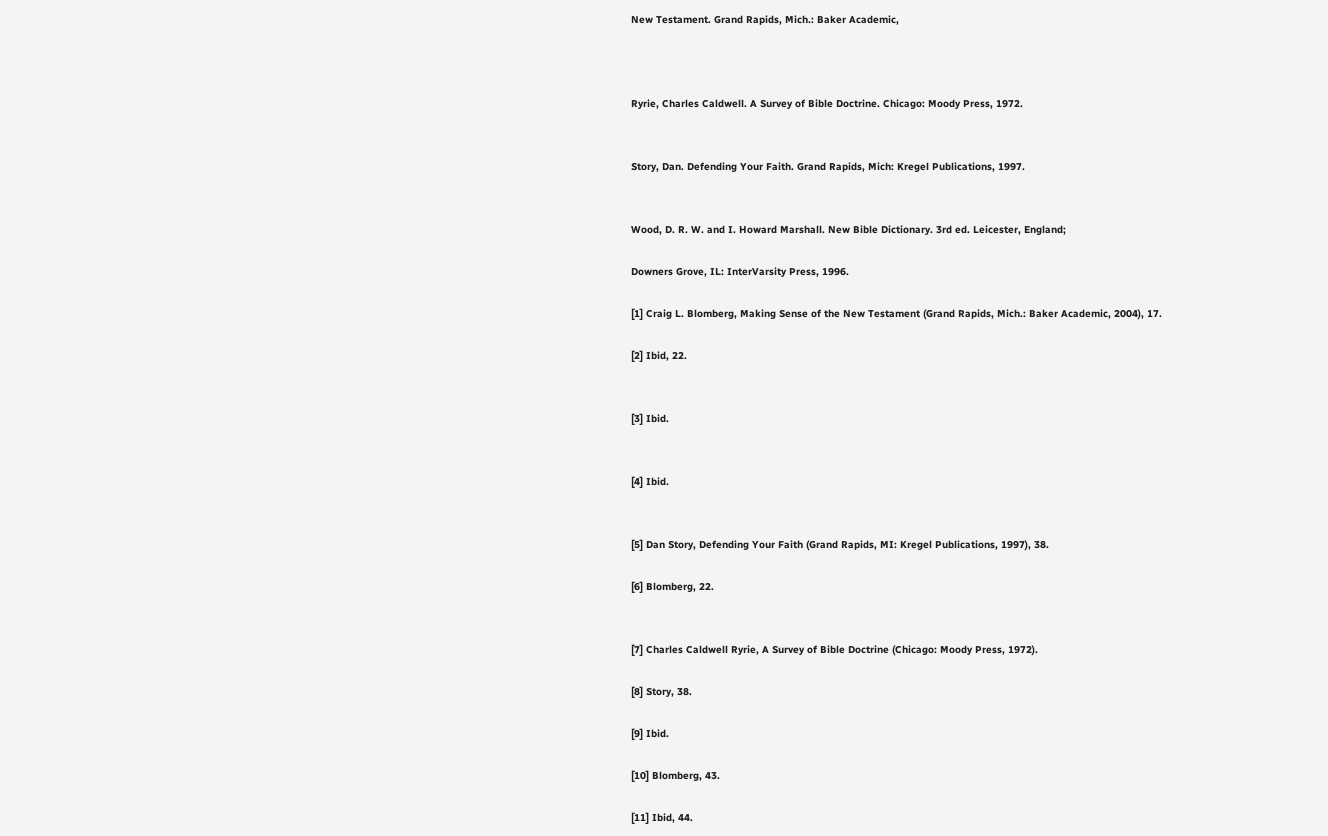New Testament. Grand Rapids, Mich.: Baker Academic,



Ryrie, Charles Caldwell. A Survey of Bible Doctrine. Chicago: Moody Press, 1972.


Story, Dan. Defending Your Faith. Grand Rapids, Mich: Kregel Publications, 1997.


Wood, D. R. W. and I. Howard Marshall. New Bible Dictionary. 3rd ed. Leicester, England;

Downers Grove, IL: InterVarsity Press, 1996.

[1] Craig L. Blomberg, Making Sense of the New Testament (Grand Rapids, Mich.: Baker Academic, 2004), 17.

[2] Ibid, 22.


[3] Ibid.


[4] Ibid.


[5] Dan Story, Defending Your Faith (Grand Rapids, MI: Kregel Publications, 1997), 38.

[6] Blomberg, 22.


[7] Charles Caldwell Ryrie, A Survey of Bible Doctrine (Chicago: Moody Press, 1972).

[8] Story, 38.

[9] Ibid.

[10] Blomberg, 43.

[11] Ibid, 44.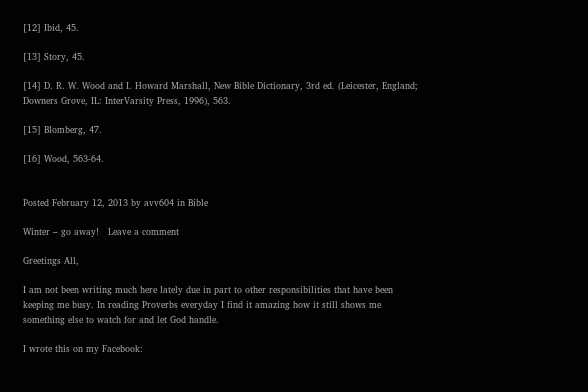[12] Ibid, 45.

[13] Story, 45.

[14] D. R. W. Wood and I. Howard Marshall, New Bible Dictionary, 3rd ed. (Leicester, England; Downers Grove, IL: InterVarsity Press, 1996), 563.

[15] Blomberg, 47.

[16] Wood, 563-64.


Posted February 12, 2013 by avv604 in Bible

Winter – go away!   Leave a comment

Greetings All,

I am not been writing much here lately due in part to other responsibilities that have been keeping me busy. In reading Proverbs everyday I find it amazing how it still shows me something else to watch for and let God handle.

I wrote this on my Facebook: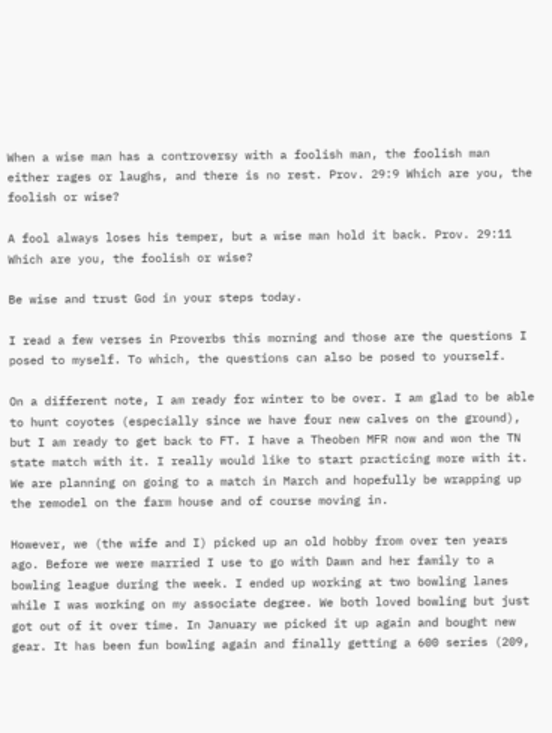When a wise man has a controversy with a foolish man, the foolish man either rages or laughs, and there is no rest. Prov. 29:9 Which are you, the foolish or wise?

A fool always loses his temper, but a wise man hold it back. Prov. 29:11
Which are you, the foolish or wise?

Be wise and trust God in your steps today.

I read a few verses in Proverbs this morning and those are the questions I posed to myself. To which, the questions can also be posed to yourself.

On a different note, I am ready for winter to be over. I am glad to be able to hunt coyotes (especially since we have four new calves on the ground), but I am ready to get back to FT. I have a Theoben MFR now and won the TN state match with it. I really would like to start practicing more with it. We are planning on going to a match in March and hopefully be wrapping up the remodel on the farm house and of course moving in.

However, we (the wife and I) picked up an old hobby from over ten years ago. Before we were married I use to go with Dawn and her family to a bowling league during the week. I ended up working at two bowling lanes while I was working on my associate degree. We both loved bowling but just got out of it over time. In January we picked it up again and bought new gear. It has been fun bowling again and finally getting a 600 series (209,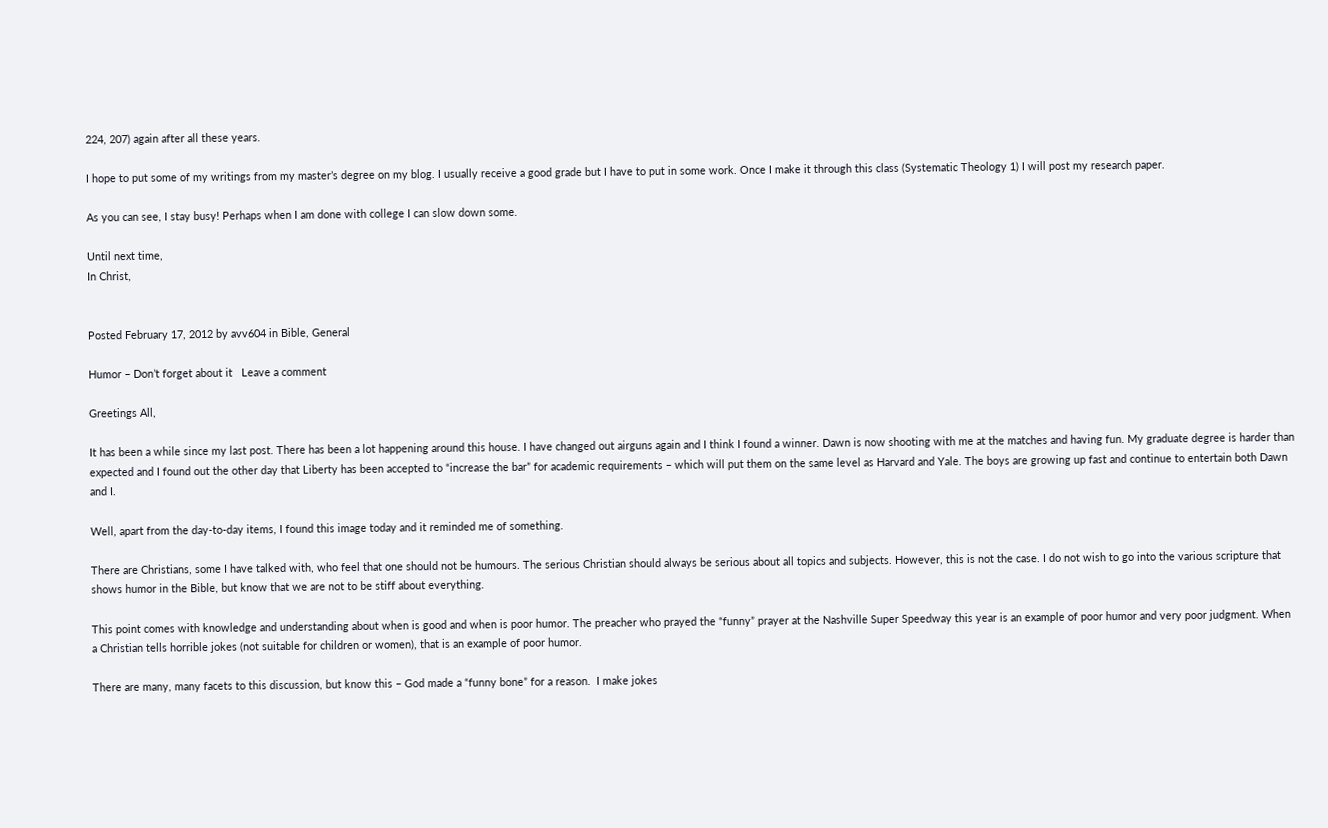224, 207) again after all these years.

I hope to put some of my writings from my master’s degree on my blog. I usually receive a good grade but I have to put in some work. Once I make it through this class (Systematic Theology 1) I will post my research paper.

As you can see, I stay busy! Perhaps when I am done with college I can slow down some.

Until next time,
In Christ,


Posted February 17, 2012 by avv604 in Bible, General

Humor – Don’t forget about it   Leave a comment

Greetings All,

It has been a while since my last post. There has been a lot happening around this house. I have changed out airguns again and I think I found a winner. Dawn is now shooting with me at the matches and having fun. My graduate degree is harder than expected and I found out the other day that Liberty has been accepted to “increase the bar” for academic requirements – which will put them on the same level as Harvard and Yale. The boys are growing up fast and continue to entertain both Dawn and I.

Well, apart from the day-to-day items, I found this image today and it reminded me of something.

There are Christians, some I have talked with, who feel that one should not be humours. The serious Christian should always be serious about all topics and subjects. However, this is not the case. I do not wish to go into the various scripture that shows humor in the Bible, but know that we are not to be stiff about everything.

This point comes with knowledge and understanding about when is good and when is poor humor. The preacher who prayed the “funny” prayer at the Nashville Super Speedway this year is an example of poor humor and very poor judgment. When a Christian tells horrible jokes (not suitable for children or women), that is an example of poor humor.

There are many, many facets to this discussion, but know this – God made a “funny bone” for a reason.  I make jokes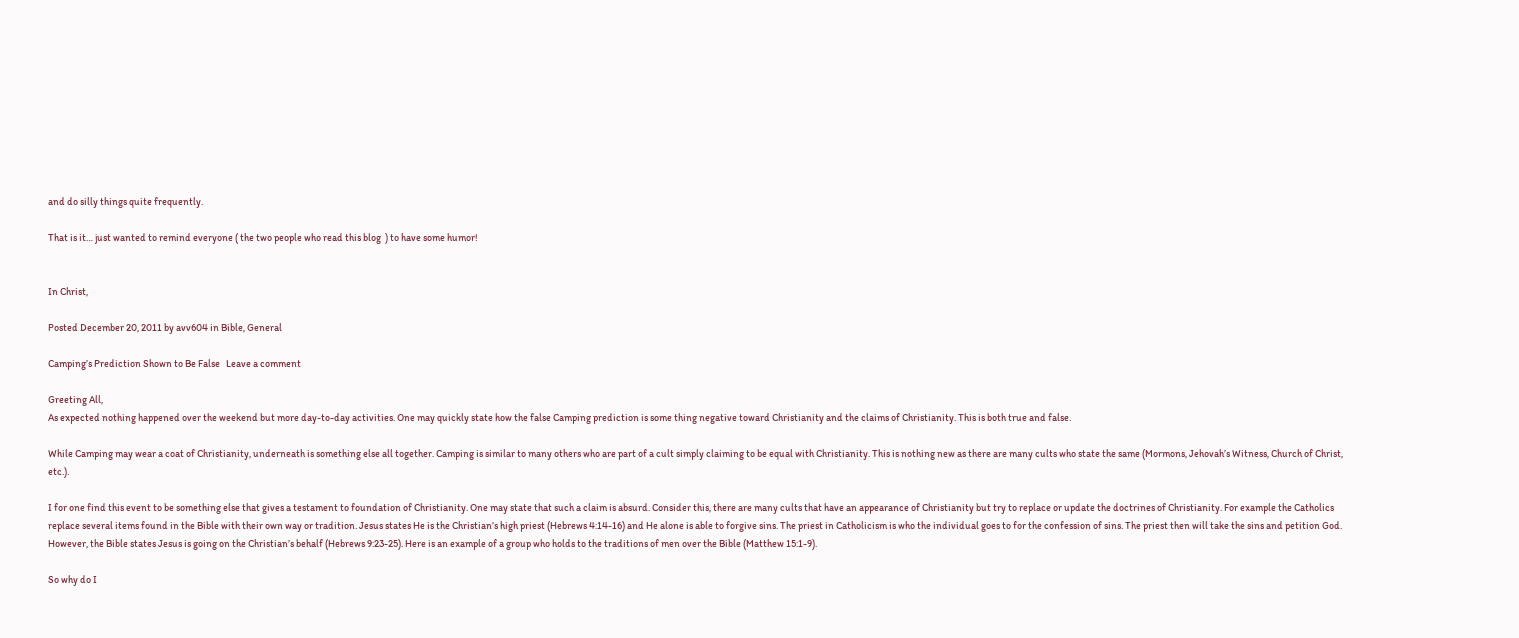and do silly things quite frequently.

That is it… just wanted to remind everyone ( the two people who read this blog  ) to have some humor!


In Christ,

Posted December 20, 2011 by avv604 in Bible, General

Camping’s Prediction Shown to Be False   Leave a comment

Greeting All,
As expected nothing happened over the weekend but more day-to-day activities. One may quickly state how the false Camping prediction is some thing negative toward Christianity and the claims of Christianity. This is both true and false.

While Camping may wear a coat of Christianity, underneath is something else all together. Camping is similar to many others who are part of a cult simply claiming to be equal with Christianity. This is nothing new as there are many cults who state the same (Mormons, Jehovah’s Witness, Church of Christ, etc.).

I for one find this event to be something else that gives a testament to foundation of Christianity. One may state that such a claim is absurd. Consider this, there are many cults that have an appearance of Christianity but try to replace or update the doctrines of Christianity. For example the Catholics replace several items found in the Bible with their own way or tradition. Jesus states He is the Christian’s high priest (Hebrews 4:14-16) and He alone is able to forgive sins. The priest in Catholicism is who the individual goes to for the confession of sins. The priest then will take the sins and petition God. However, the Bible states Jesus is going on the Christian’s behalf (Hebrews 9:23-25). Here is an example of a group who holds to the traditions of men over the Bible (Matthew 15:1-9).

So why do I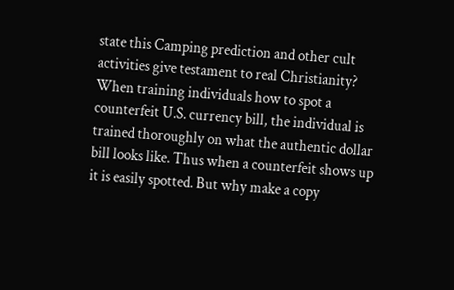state this Camping prediction and other cult activities give testament to real Christianity? When training individuals how to spot a counterfeit U.S. currency bill, the individual is trained thoroughly on what the authentic dollar bill looks like. Thus when a counterfeit shows up it is easily spotted. But why make a copy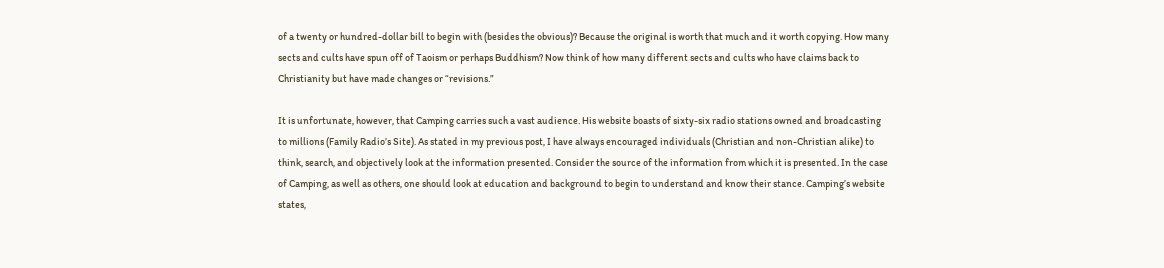of a twenty or hundred-dollar bill to begin with (besides the obvious)? Because the original is worth that much and it worth copying. How many sects and cults have spun off of Taoism or perhaps Buddhism? Now think of how many different sects and cults who have claims back to Christianity but have made changes or “revisions.”

It is unfortunate, however, that Camping carries such a vast audience. His website boasts of sixty-six radio stations owned and broadcasting to millions (Family Radio’s Site). As stated in my previous post, I have always encouraged individuals (Christian and non-Christian alike) to think, search, and objectively look at the information presented. Consider the source of the information from which it is presented. In the case of Camping, as well as others, one should look at education and background to begin to understand and know their stance. Camping’s website states,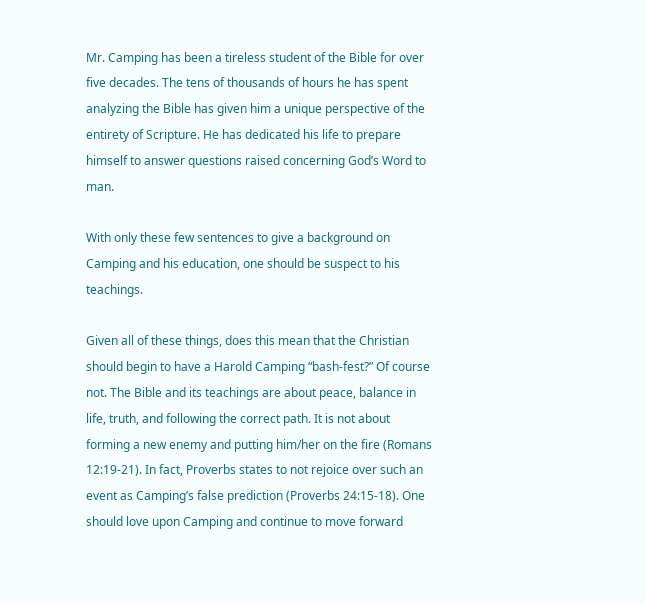Mr. Camping has been a tireless student of the Bible for over five decades. The tens of thousands of hours he has spent analyzing the Bible has given him a unique perspective of the entirety of Scripture. He has dedicated his life to prepare himself to answer questions raised concerning God’s Word to man.

With only these few sentences to give a background on Camping and his education, one should be suspect to his teachings.

Given all of these things, does this mean that the Christian should begin to have a Harold Camping “bash-fest?” Of course not. The Bible and its teachings are about peace, balance in life, truth, and following the correct path. It is not about forming a new enemy and putting him/her on the fire (Romans 12:19-21). In fact, Proverbs states to not rejoice over such an event as Camping’s false prediction (Proverbs 24:15-18). One should love upon Camping and continue to move forward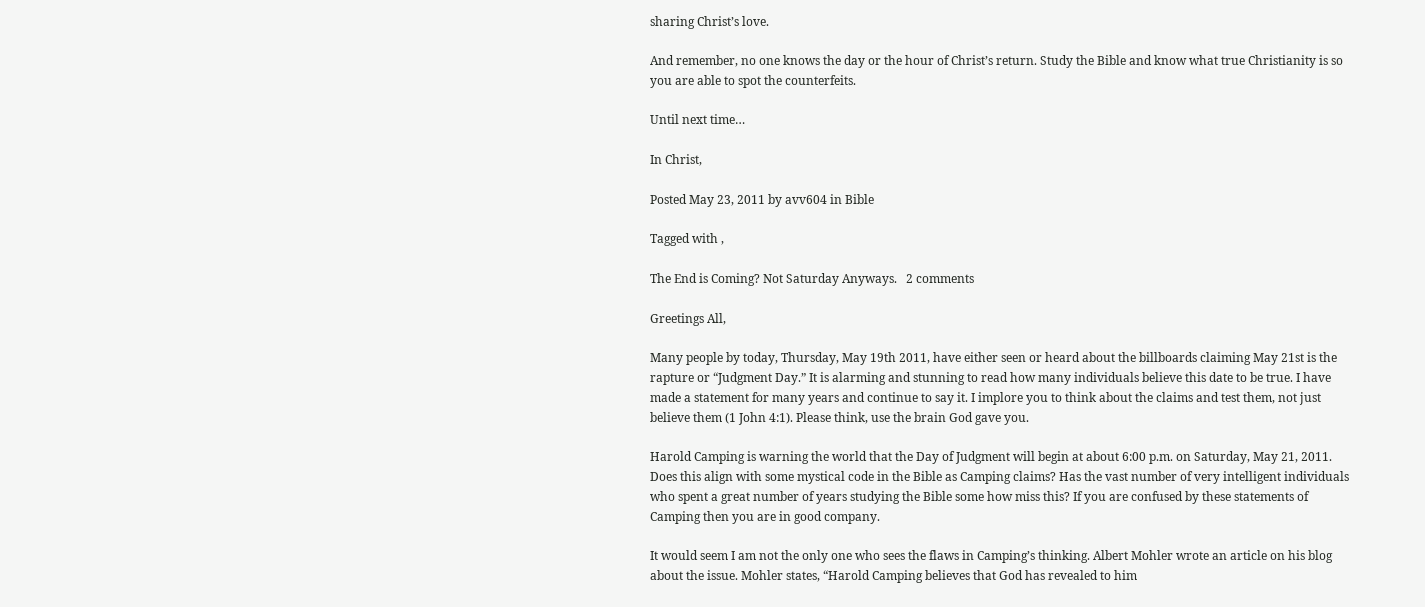sharing Christ’s love.

And remember, no one knows the day or the hour of Christ’s return. Study the Bible and know what true Christianity is so you are able to spot the counterfeits.

Until next time…

In Christ,

Posted May 23, 2011 by avv604 in Bible

Tagged with ,

The End is Coming? Not Saturday Anyways.   2 comments

Greetings All,

Many people by today, Thursday, May 19th 2011, have either seen or heard about the billboards claiming May 21st is the rapture or “Judgment Day.” It is alarming and stunning to read how many individuals believe this date to be true. I have made a statement for many years and continue to say it. I implore you to think about the claims and test them, not just believe them (1 John 4:1). Please think, use the brain God gave you.

Harold Camping is warning the world that the Day of Judgment will begin at about 6:00 p.m. on Saturday, May 21, 2011. Does this align with some mystical code in the Bible as Camping claims? Has the vast number of very intelligent individuals who spent a great number of years studying the Bible some how miss this? If you are confused by these statements of Camping then you are in good company.

It would seem I am not the only one who sees the flaws in Camping’s thinking. Albert Mohler wrote an article on his blog about the issue. Mohler states, “Harold Camping believes that God has revealed to him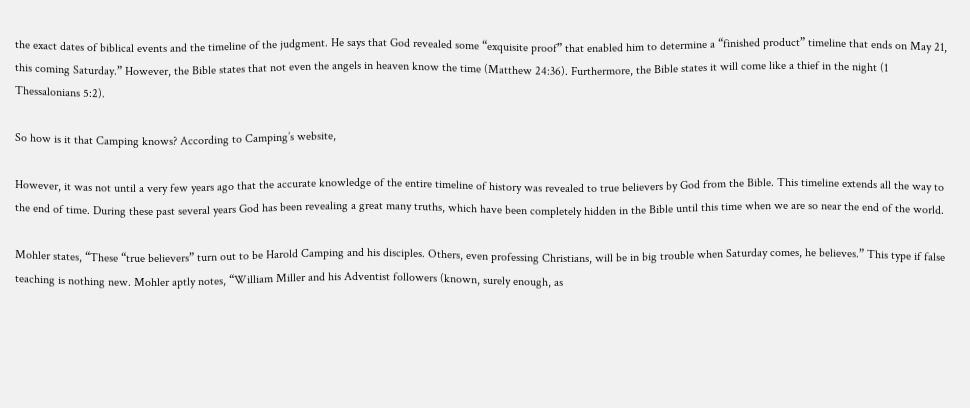the exact dates of biblical events and the timeline of the judgment. He says that God revealed some “exquisite proof” that enabled him to determine a “finished product” timeline that ends on May 21, this coming Saturday.” However, the Bible states that not even the angels in heaven know the time (Matthew 24:36). Furthermore, the Bible states it will come like a thief in the night (1 Thessalonians 5:2).

So how is it that Camping knows? According to Camping’s website,

However, it was not until a very few years ago that the accurate knowledge of the entire timeline of history was revealed to true believers by God from the Bible. This timeline extends all the way to the end of time. During these past several years God has been revealing a great many truths, which have been completely hidden in the Bible until this time when we are so near the end of the world.

Mohler states, “These “true believers” turn out to be Harold Camping and his disciples. Others, even professing Christians, will be in big trouble when Saturday comes, he believes.” This type if false teaching is nothing new. Mohler aptly notes, “William Miller and his Adventist followers (known, surely enough, as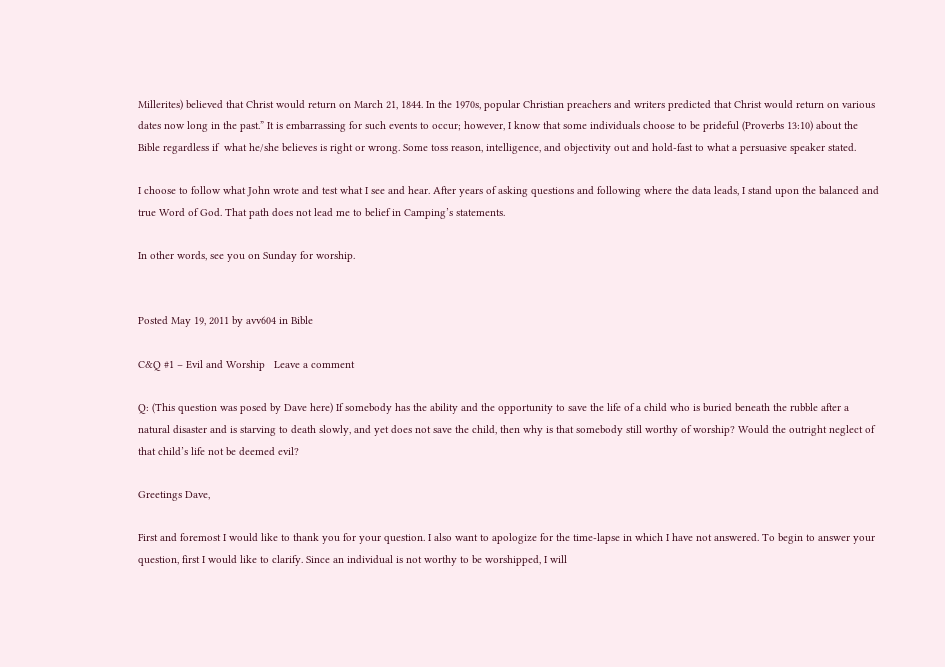Millerites) believed that Christ would return on March 21, 1844. In the 1970s, popular Christian preachers and writers predicted that Christ would return on various dates now long in the past.” It is embarrassing for such events to occur; however, I know that some individuals choose to be prideful (Proverbs 13:10) about the Bible regardless if  what he/she believes is right or wrong. Some toss reason, intelligence, and objectivity out and hold-fast to what a persuasive speaker stated.

I choose to follow what John wrote and test what I see and hear. After years of asking questions and following where the data leads, I stand upon the balanced and true Word of God. That path does not lead me to belief in Camping’s statements.

In other words, see you on Sunday for worship.


Posted May 19, 2011 by avv604 in Bible

C&Q #1 – Evil and Worship   Leave a comment

Q: (This question was posed by Dave here) If somebody has the ability and the opportunity to save the life of a child who is buried beneath the rubble after a natural disaster and is starving to death slowly, and yet does not save the child, then why is that somebody still worthy of worship? Would the outright neglect of that child’s life not be deemed evil?

Greetings Dave,

First and foremost I would like to thank you for your question. I also want to apologize for the time-lapse in which I have not answered. To begin to answer your question, first I would like to clarify. Since an individual is not worthy to be worshipped, I will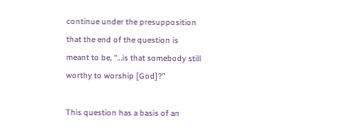continue under the presupposition that the end of the question is meant to be, “…is that somebody still worthy to worship [God]?”

This question has a basis of an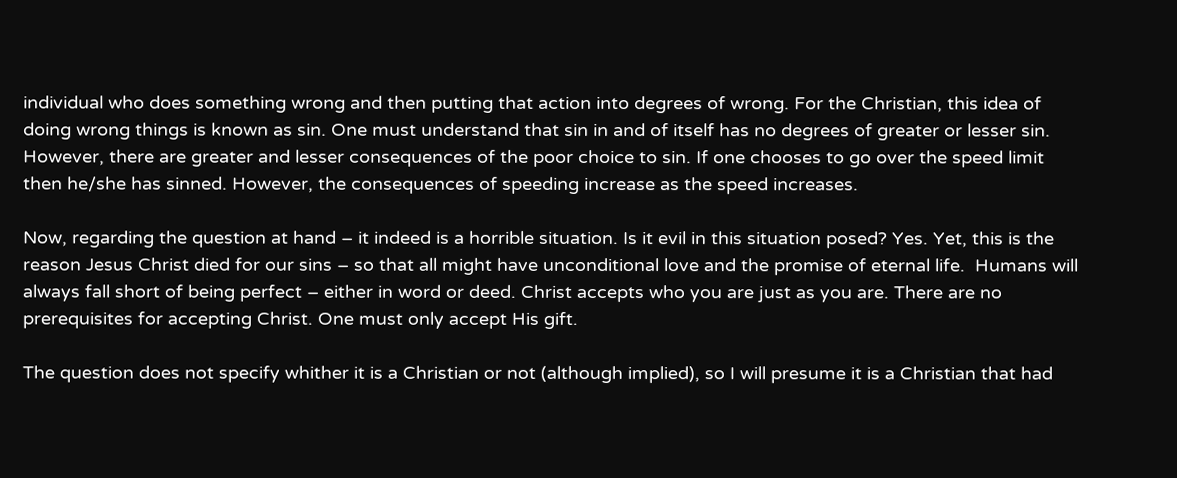individual who does something wrong and then putting that action into degrees of wrong. For the Christian, this idea of doing wrong things is known as sin. One must understand that sin in and of itself has no degrees of greater or lesser sin. However, there are greater and lesser consequences of the poor choice to sin. If one chooses to go over the speed limit then he/she has sinned. However, the consequences of speeding increase as the speed increases.

Now, regarding the question at hand – it indeed is a horrible situation. Is it evil in this situation posed? Yes. Yet, this is the reason Jesus Christ died for our sins – so that all might have unconditional love and the promise of eternal life.  Humans will always fall short of being perfect – either in word or deed. Christ accepts who you are just as you are. There are no prerequisites for accepting Christ. One must only accept His gift.

The question does not specify whither it is a Christian or not (although implied), so I will presume it is a Christian that had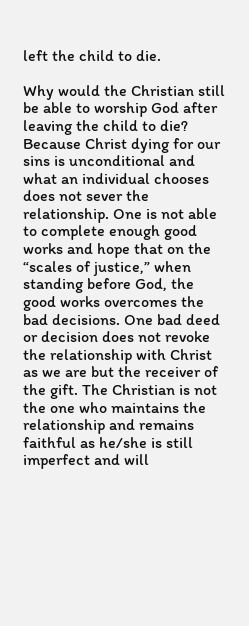left the child to die.

Why would the Christian still be able to worship God after leaving the child to die? Because Christ dying for our sins is unconditional and what an individual chooses does not sever the relationship. One is not able to complete enough good works and hope that on the “scales of justice,” when standing before God, the good works overcomes the bad decisions. One bad deed or decision does not revoke the relationship with Christ as we are but the receiver of the gift. The Christian is not the one who maintains the relationship and remains faithful as he/she is still imperfect and will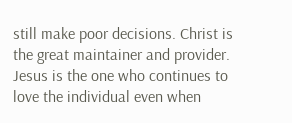still make poor decisions. Christ is the great maintainer and provider. Jesus is the one who continues to love the individual even when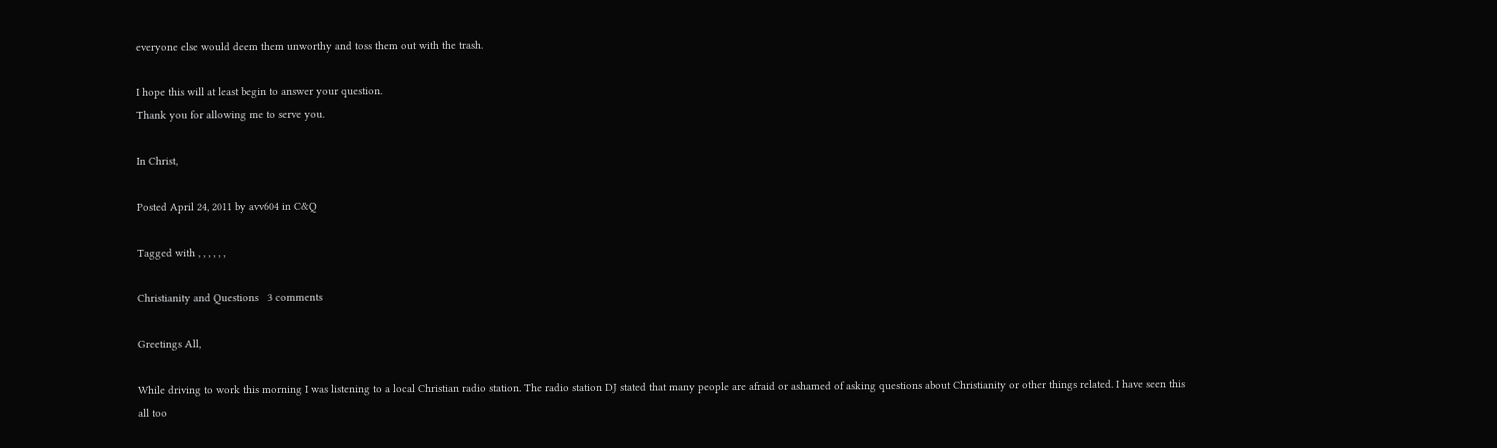everyone else would deem them unworthy and toss them out with the trash.

I hope this will at least begin to answer your question.
Thank you for allowing me to serve you.

In Christ,

Posted April 24, 2011 by avv604 in C&Q

Tagged with , , , , , ,

Christianity and Questions   3 comments

Greetings All,

While driving to work this morning I was listening to a local Christian radio station. The radio station DJ stated that many people are afraid or ashamed of asking questions about Christianity or other things related. I have seen this all too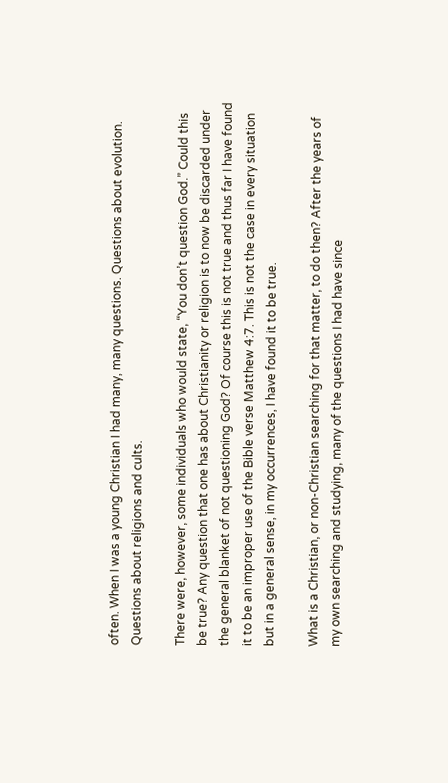often. When I was a young Christian I had many, many questions. Questions about evolution. Questions about religions and cults.

There were, however, some individuals who would state, “You don’t question God.” Could this be true? Any question that one has about Christianity or religion is to now be discarded under the general blanket of not questioning God? Of course this is not true and thus far I have found it to be an improper use of the Bible verse Matthew 4:7. This is not the case in every situation but in a general sense, in my occurrences, I have found it to be true.

What is a Christian, or non-Christian searching for that matter, to do then? After the years of my own searching and studying, many of the questions I had have since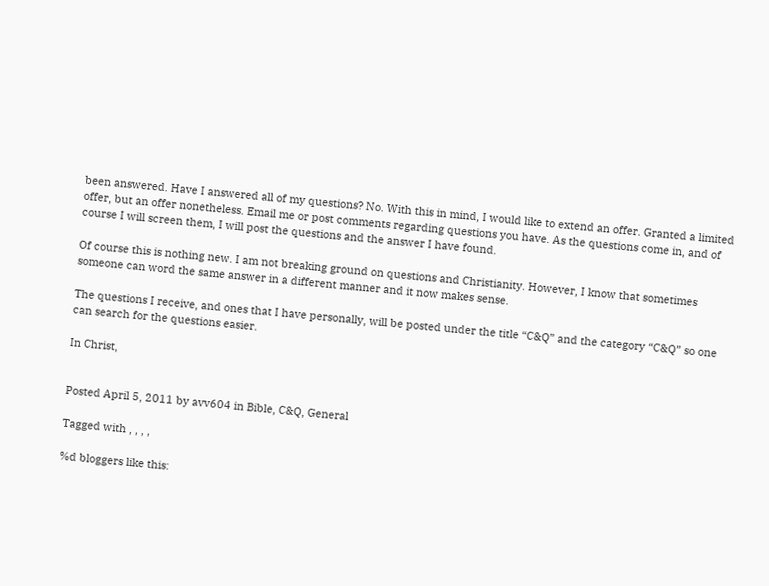been answered. Have I answered all of my questions? No. With this in mind, I would like to extend an offer. Granted a limited offer, but an offer nonetheless. Email me or post comments regarding questions you have. As the questions come in, and of course I will screen them, I will post the questions and the answer I have found.

Of course this is nothing new. I am not breaking ground on questions and Christianity. However, I know that sometimes someone can word the same answer in a different manner and it now makes sense.

The questions I receive, and ones that I have personally, will be posted under the title “C&Q” and the category “C&Q” so one can search for the questions easier.

In Christ,


Posted April 5, 2011 by avv604 in Bible, C&Q, General

Tagged with , , , ,

%d bloggers like this: